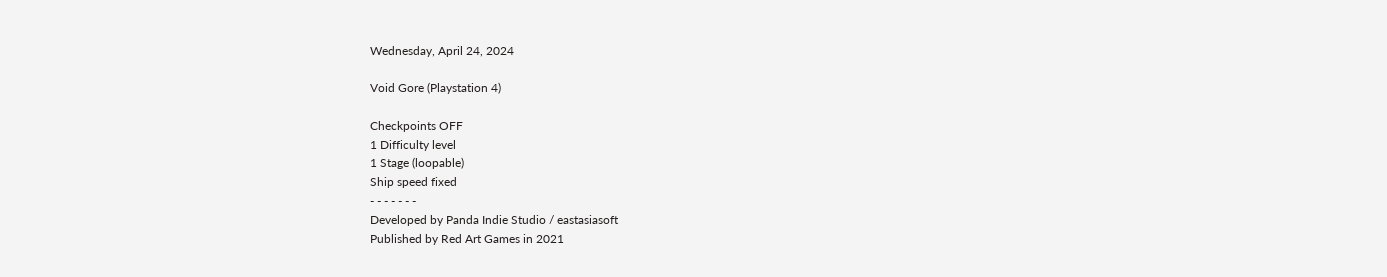Wednesday, April 24, 2024

Void Gore (Playstation 4)

Checkpoints OFF
1 Difficulty level
1 Stage (loopable)
Ship speed fixed
- - - - - - -
Developed by Panda Indie Studio / eastasiasoft
Published by Red Art Games in 2021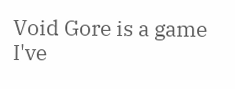Void Gore is a game I've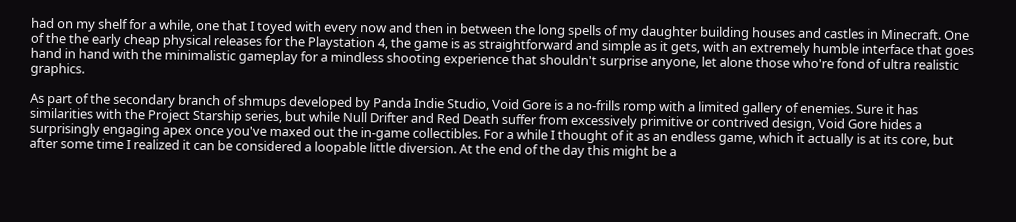had on my shelf for a while, one that I toyed with every now and then in between the long spells of my daughter building houses and castles in Minecraft. One of the the early cheap physical releases for the Playstation 4, the game is as straightforward and simple as it gets, with an extremely humble interface that goes hand in hand with the minimalistic gameplay for a mindless shooting experience that shouldn't surprise anyone, let alone those who're fond of ultra realistic graphics.

As part of the secondary branch of shmups developed by Panda Indie Studio, Void Gore is a no-frills romp with a limited gallery of enemies. Sure it has similarities with the Project Starship series, but while Null Drifter and Red Death suffer from excessively primitive or contrived design, Void Gore hides a surprisingly engaging apex once you've maxed out the in-game collectibles. For a while I thought of it as an endless game, which it actually is at its core, but after some time I realized it can be considered a loopable little diversion. At the end of the day this might be a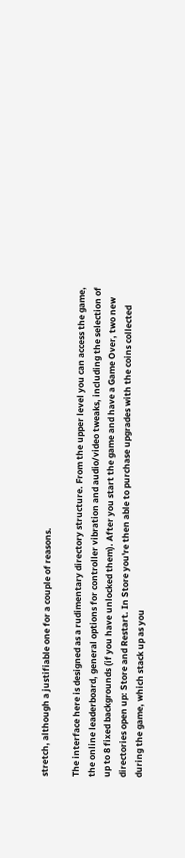stretch, although a justifiable one for a couple of reasons.

The interface here is designed as a rudimentary directory structure. From the upper level you can access the game, the online leaderboard, general options for controller vibration and audio/video tweaks, including the selection of up to 8 fixed backgrounds (if you have unlocked them). After you start the game and have a Game Over, two new directories open up: Store and Restart. In Store you're then able to purchase upgrades with the coins collected during the game, which stack up as you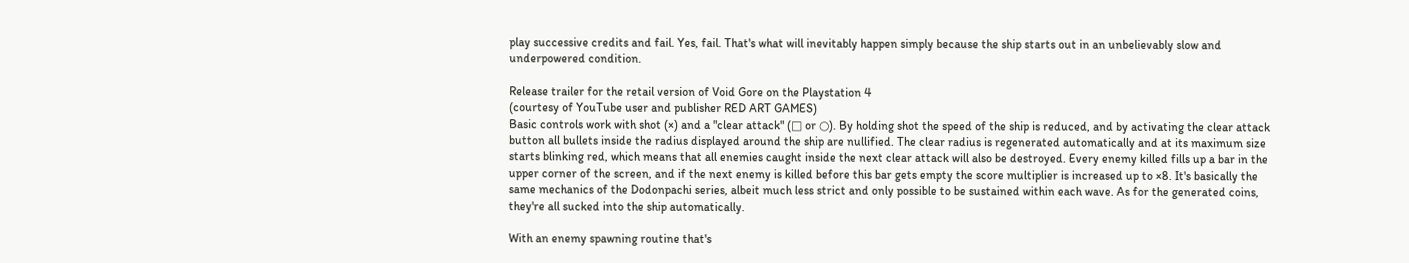play successive credits and fail. Yes, fail. That's what will inevitably happen simply because the ship starts out in an unbelievably slow and underpowered condition.

Release trailer for the retail version of Void Gore on the Playstation 4
(courtesy of YouTube user and publisher RED ART GAMES)
Basic controls work with shot (×) and a "clear attack" (□ or ○). By holding shot the speed of the ship is reduced, and by activating the clear attack button all bullets inside the radius displayed around the ship are nullified. The clear radius is regenerated automatically and at its maximum size starts blinking red, which means that all enemies caught inside the next clear attack will also be destroyed. Every enemy killed fills up a bar in the upper corner of the screen, and if the next enemy is killed before this bar gets empty the score multiplier is increased up to ×8. It's basically the same mechanics of the Dodonpachi series, albeit much less strict and only possible to be sustained within each wave. As for the generated coins, they're all sucked into the ship automatically.

With an enemy spawning routine that's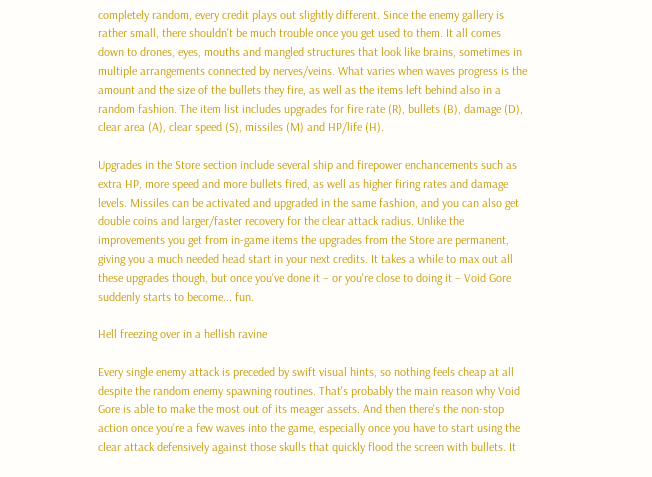completely random, every credit plays out slightly different. Since the enemy gallery is rather small, there shouldn't be much trouble once you get used to them. It all comes down to drones, eyes, mouths and mangled structures that look like brains, sometimes in multiple arrangements connected by nerves/veins. What varies when waves progress is the amount and the size of the bullets they fire, as well as the items left behind also in a random fashion. The item list includes upgrades for fire rate (R), bullets (B), damage (D), clear area (A), clear speed (S), missiles (M) and HP/life (H).

Upgrades in the Store section include several ship and firepower enchancements such as extra HP, more speed and more bullets fired, as well as higher firing rates and damage levels. Missiles can be activated and upgraded in the same fashion, and you can also get double coins and larger/faster recovery for the clear attack radius. Unlike the improvements you get from in-game items the upgrades from the Store are permanent, giving you a much needed head start in your next credits. It takes a while to max out all these upgrades though, but once you've done it – or you're close to doing it – Void Gore suddenly starts to become... fun.

Hell freezing over in a hellish ravine

Every single enemy attack is preceded by swift visual hints, so nothing feels cheap at all despite the random enemy spawning routines. That's probably the main reason why Void Gore is able to make the most out of its meager assets. And then there's the non-stop action once you're a few waves into the game, especially once you have to start using the clear attack defensively against those skulls that quickly flood the screen with bullets. It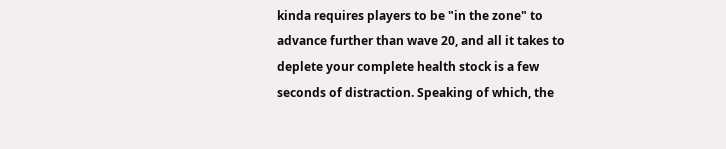kinda requires players to be "in the zone" to advance further than wave 20, and all it takes to deplete your complete health stock is a few seconds of distraction. Speaking of which, the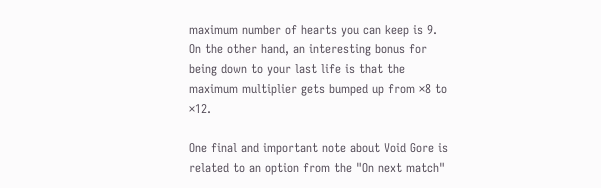maximum number of hearts you can keep is 9. On the other hand, an interesting bonus for being down to your last life is that the maximum multiplier gets bumped up from ×8 to ×12.

One final and important note about Void Gore is related to an option from the "On next match"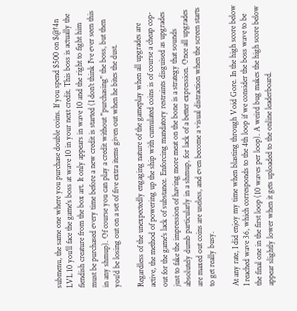submenu, the same one where you purchase double coins. If you spend $500 on $@†4n LVL 10 you'll face the game's boss at wave 10 in your next credit. This boss is actually the fiendish creature from the box art. It only appears in wave 10 and the right to fight him must be purchased every time before a new credit is started (I don't think I've ever seen this in any shmup). Of course you can play a credit without "purchasing" the boss, but then you'd be losing out on a set of five extra items given out when he bites the dust.

Regardless of the unexpectedly engaging nature of the gameplay when all upgrades are active, the method of powering up the ship with cumulated coins is of course a cheap cop-out for the game's lack of substance. Enforcing mandatory restraints disguised as upgrades just to fake the impression of having more meat on the bone is a strategy that sounds absolutely dumb particularly in a shmup, for lack of a better expression. Once all upgrades are maxed out coins are useless, and even become a visual distraction when the screen starts to get really busy.

At any rate, I did enjoy my time when blasting through Void Gore. In the high score below I reached wave 36, which corresponds to the 4th loop if we consider the boss wave to be the final one in the first loop (10 waves per loop). A weird bug makes the high score below appear slightly lower when it gets uploaded to the online leaderboard.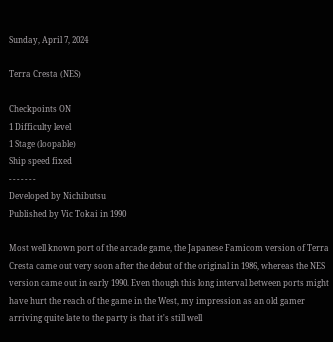Sunday, April 7, 2024

Terra Cresta (NES)

Checkpoints ON
1 Difficulty level
1 Stage (loopable)
Ship speed fixed
- - - - - - -
Developed by Nichibutsu
Published by Vic Tokai in 1990

Most well known port of the arcade game, the Japanese Famicom version of Terra Cresta came out very soon after the debut of the original in 1986, whereas the NES version came out in early 1990. Even though this long interval between ports might have hurt the reach of the game in the West, my impression as an old gamer arriving quite late to the party is that it's still well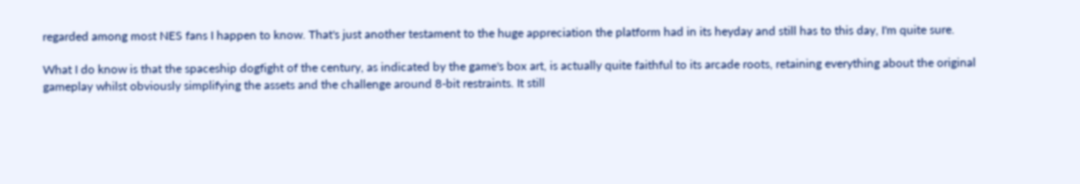regarded among most NES fans I happen to know. That's just another testament to the huge appreciation the platform had in its heyday and still has to this day, I'm quite sure.

What I do know is that the spaceship dogfight of the century, as indicated by the game's box art, is actually quite faithful to its arcade roots, retaining everything about the original gameplay whilst obviously simplifying the assets and the challenge around 8-bit restraints. It still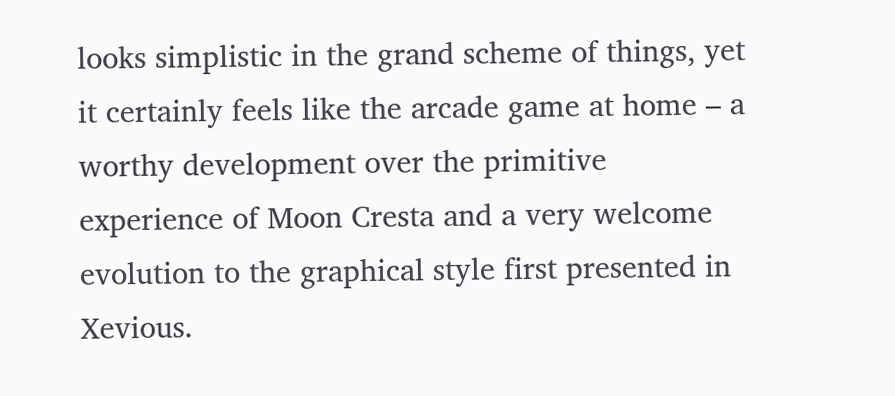looks simplistic in the grand scheme of things, yet it certainly feels like the arcade game at home – a worthy development over the primitive experience of Moon Cresta and a very welcome evolution to the graphical style first presented in Xevious.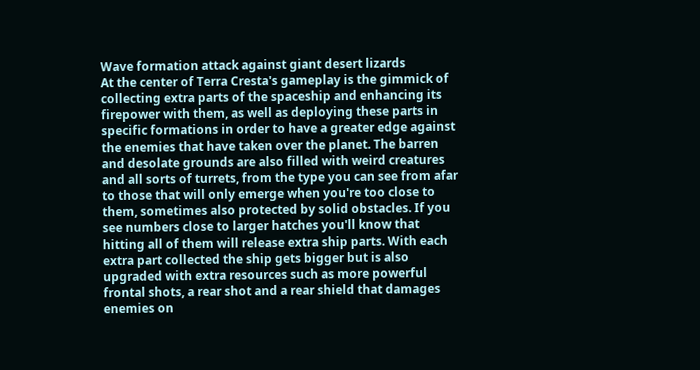Wave formation attack against giant desert lizards
At the center of Terra Cresta's gameplay is the gimmick of collecting extra parts of the spaceship and enhancing its firepower with them, as well as deploying these parts in specific formations in order to have a greater edge against the enemies that have taken over the planet. The barren and desolate grounds are also filled with weird creatures and all sorts of turrets, from the type you can see from afar to those that will only emerge when you're too close to them, sometimes also protected by solid obstacles. If you see numbers close to larger hatches you'll know that hitting all of them will release extra ship parts. With each extra part collected the ship gets bigger but is also upgraded with extra resources such as more powerful frontal shots, a rear shot and a rear shield that damages enemies on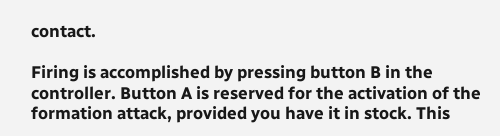contact.

Firing is accomplished by pressing button B in the controller. Button A is reserved for the activation of the formation attack, provided you have it in stock. This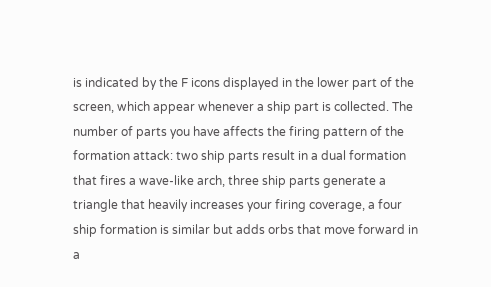is indicated by the F icons displayed in the lower part of the screen, which appear whenever a ship part is collected. The number of parts you have affects the firing pattern of the formation attack: two ship parts result in a dual formation that fires a wave-like arch, three ship parts generate a triangle that heavily increases your firing coverage, a four ship formation is similar but adds orbs that move forward in a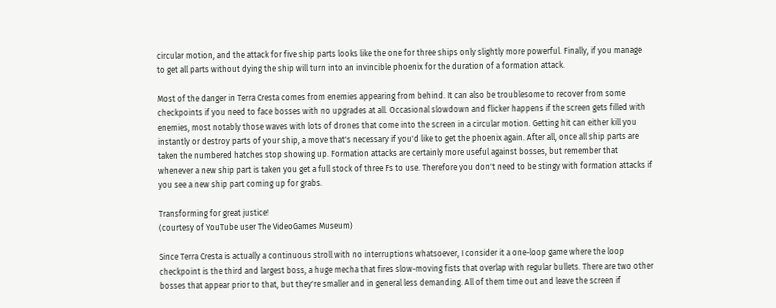circular motion, and the attack for five ship parts looks like the one for three ships only slightly more powerful. Finally, if you manage to get all parts without dying the ship will turn into an invincible phoenix for the duration of a formation attack.

Most of the danger in Terra Cresta comes from enemies appearing from behind. It can also be troublesome to recover from some checkpoints if you need to face bosses with no upgrades at all. Occasional slowdown and flicker happens if the screen gets filled with enemies, most notably those waves with lots of drones that come into the screen in a circular motion. Getting hit can either kill you instantly or destroy parts of your ship, a move that's necessary if you'd like to get the phoenix again. After all, once all ship parts are taken the numbered hatches stop showing up. Formation attacks are certainly more useful against bosses, but remember that whenever a new ship part is taken you get a full stock of three Fs to use. Therefore you don't need to be stingy with formation attacks if you see a new ship part coming up for grabs.

Transforming for great justice!
(courtesy of YouTube user The VideoGames Museum)

Since Terra Cresta is actually a continuous stroll with no interruptions whatsoever, I consider it a one-loop game where the loop checkpoint is the third and largest boss, a huge mecha that fires slow-moving fists that overlap with regular bullets. There are two other bosses that appear prior to that, but they're smaller and in general less demanding. All of them time out and leave the screen if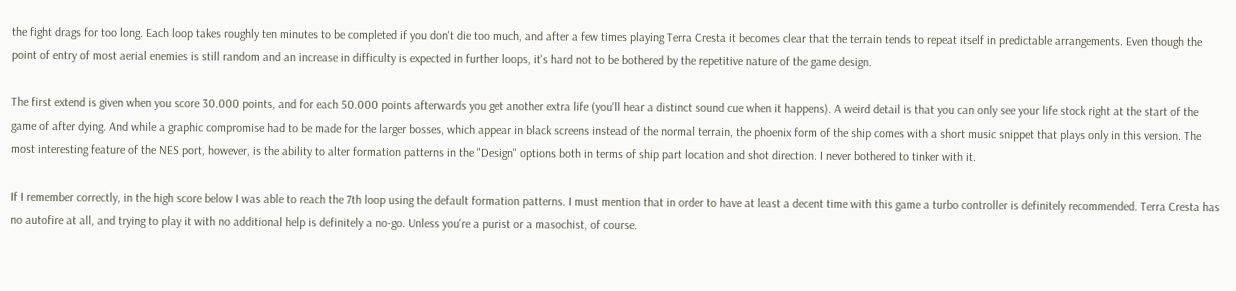the fight drags for too long. Each loop takes roughly ten minutes to be completed if you don't die too much, and after a few times playing Terra Cresta it becomes clear that the terrain tends to repeat itself in predictable arrangements. Even though the point of entry of most aerial enemies is still random and an increase in difficulty is expected in further loops, it's hard not to be bothered by the repetitive nature of the game design.

The first extend is given when you score 30.000 points, and for each 50.000 points afterwards you get another extra life (you'll hear a distinct sound cue when it happens). A weird detail is that you can only see your life stock right at the start of the game of after dying. And while a graphic compromise had to be made for the larger bosses, which appear in black screens instead of the normal terrain, the phoenix form of the ship comes with a short music snippet that plays only in this version. The most interesting feature of the NES port, however, is the ability to alter formation patterns in the "Design" options both in terms of ship part location and shot direction. I never bothered to tinker with it.

If I remember correctly, in the high score below I was able to reach the 7th loop using the default formation patterns. I must mention that in order to have at least a decent time with this game a turbo controller is definitely recommended. Terra Cresta has no autofire at all, and trying to play it with no additional help is definitely a no-go. Unless you're a purist or a masochist, of course.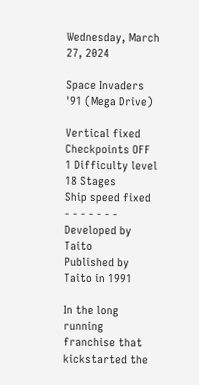Wednesday, March 27, 2024

Space Invaders '91 (Mega Drive)

Vertical fixed
Checkpoints OFF
1 Difficulty level
18 Stages
Ship speed fixed
- - - - - - -
Developed by Taito
Published by Taito in 1991

In the long running franchise that kickstarted the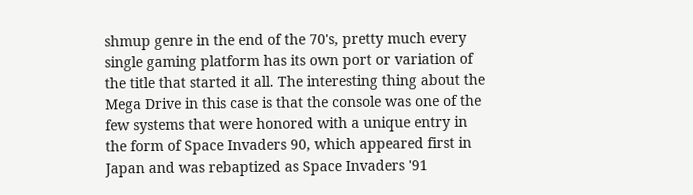shmup genre in the end of the 70's, pretty much every single gaming platform has its own port or variation of the title that started it all. The interesting thing about the Mega Drive in this case is that the console was one of the few systems that were honored with a unique entry in the form of Space Invaders 90, which appeared first in Japan and was rebaptized as Space Invaders '91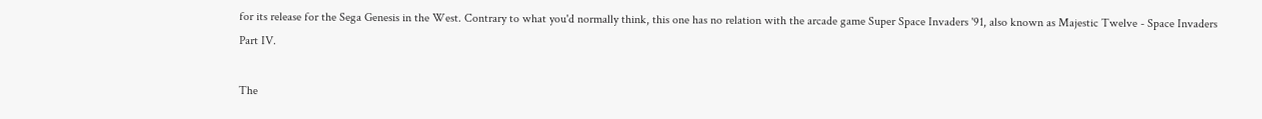for its release for the Sega Genesis in the West. Contrary to what you'd normally think, this one has no relation with the arcade game Super Space Invaders '91, also known as Majestic Twelve - Space Invaders Part IV.

The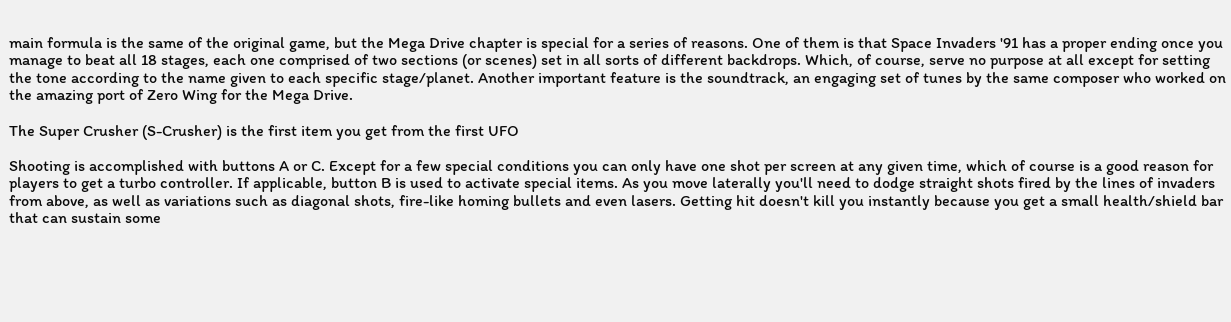main formula is the same of the original game, but the Mega Drive chapter is special for a series of reasons. One of them is that Space Invaders '91 has a proper ending once you manage to beat all 18 stages, each one comprised of two sections (or scenes) set in all sorts of different backdrops. Which, of course, serve no purpose at all except for setting the tone according to the name given to each specific stage/planet. Another important feature is the soundtrack, an engaging set of tunes by the same composer who worked on the amazing port of Zero Wing for the Mega Drive.

The Super Crusher (S-Crusher) is the first item you get from the first UFO

Shooting is accomplished with buttons A or C. Except for a few special conditions you can only have one shot per screen at any given time, which of course is a good reason for players to get a turbo controller. If applicable, button B is used to activate special items. As you move laterally you'll need to dodge straight shots fired by the lines of invaders from above, as well as variations such as diagonal shots, fire-like homing bullets and even lasers. Getting hit doesn't kill you instantly because you get a small health/shield bar that can sustain some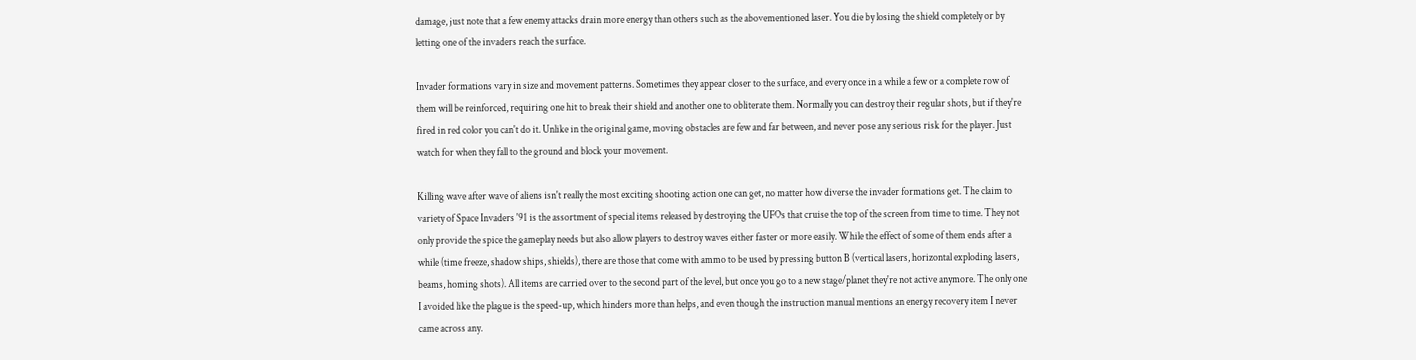damage, just note that a few enemy attacks drain more energy than others such as the abovementioned laser. You die by losing the shield completely or by letting one of the invaders reach the surface.

Invader formations vary in size and movement patterns. Sometimes they appear closer to the surface, and every once in a while a few or a complete row of them will be reinforced, requiring one hit to break their shield and another one to obliterate them. Normally you can destroy their regular shots, but if they're fired in red color you can't do it. Unlike in the original game, moving obstacles are few and far between, and never pose any serious risk for the player. Just watch for when they fall to the ground and block your movement.

Killing wave after wave of aliens isn't really the most exciting shooting action one can get, no matter how diverse the invader formations get. The claim to variety of Space Invaders '91 is the assortment of special items released by destroying the UFOs that cruise the top of the screen from time to time. They not only provide the spice the gameplay needs but also allow players to destroy waves either faster or more easily. While the effect of some of them ends after a while (time freeze, shadow ships, shields), there are those that come with ammo to be used by pressing button B (vertical lasers, horizontal exploding lasers, beams, homing shots). All items are carried over to the second part of the level, but once you go to a new stage/planet they're not active anymore. The only one I avoided like the plague is the speed-up, which hinders more than helps, and even though the instruction manual mentions an energy recovery item I never came across any.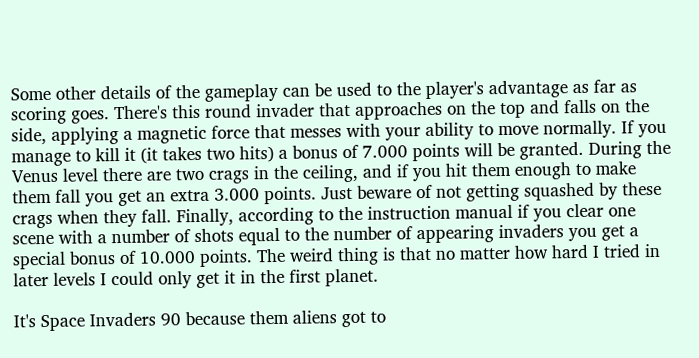Some other details of the gameplay can be used to the player's advantage as far as scoring goes. There's this round invader that approaches on the top and falls on the side, applying a magnetic force that messes with your ability to move normally. If you manage to kill it (it takes two hits) a bonus of 7.000 points will be granted. During the Venus level there are two crags in the ceiling, and if you hit them enough to make them fall you get an extra 3.000 points. Just beware of not getting squashed by these crags when they fall. Finally, according to the instruction manual if you clear one scene with a number of shots equal to the number of appearing invaders you get a special bonus of 10.000 points. The weird thing is that no matter how hard I tried in later levels I could only get it in the first planet.

It's Space Invaders 90 because them aliens got to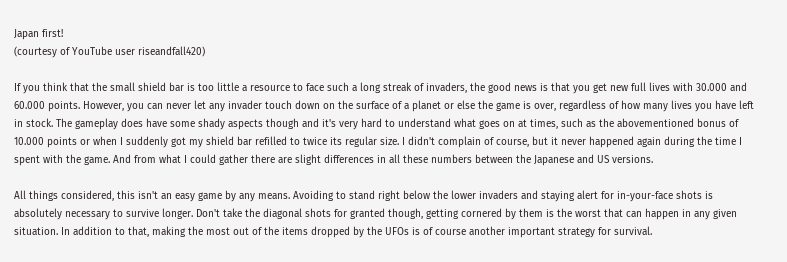Japan first!
(courtesy of YouTube user riseandfall420)

If you think that the small shield bar is too little a resource to face such a long streak of invaders, the good news is that you get new full lives with 30.000 and 60.000 points. However, you can never let any invader touch down on the surface of a planet or else the game is over, regardless of how many lives you have left in stock. The gameplay does have some shady aspects though and it's very hard to understand what goes on at times, such as the abovementioned bonus of 10.000 points or when I suddenly got my shield bar refilled to twice its regular size. I didn't complain of course, but it never happened again during the time I spent with the game. And from what I could gather there are slight differences in all these numbers between the Japanese and US versions.

All things considered, this isn't an easy game by any means. Avoiding to stand right below the lower invaders and staying alert for in-your-face shots is absolutely necessary to survive longer. Don't take the diagonal shots for granted though, getting cornered by them is the worst that can happen in any given situation. In addition to that, making the most out of the items dropped by the UFOs is of course another important strategy for survival.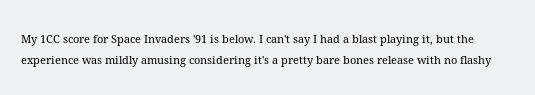My 1CC score for Space Invaders '91 is below. I can't say I had a blast playing it, but the experience was mildly amusing considering it's a pretty bare bones release with no flashy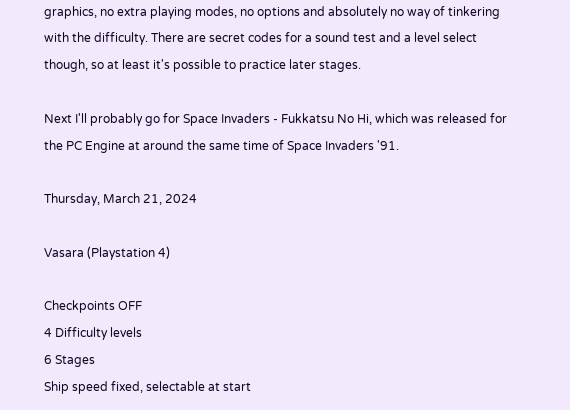graphics, no extra playing modes, no options and absolutely no way of tinkering with the difficulty. There are secret codes for a sound test and a level select though, so at least it's possible to practice later stages.

Next I'll probably go for Space Invaders - Fukkatsu No Hi, which was released for the PC Engine at around the same time of Space Invaders '91.

Thursday, March 21, 2024

Vasara (Playstation 4)

Checkpoints OFF
4 Difficulty levels
6 Stages
Ship speed fixed, selectable at start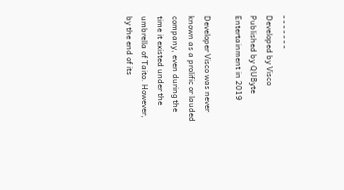- - - - - - -
Developed by Visco
Published by QUByte Entertainment in 2019

Developer Visco was never known as a prolific or lauded company, even during the time it existed under the umbrella of Taito. However, by the end of its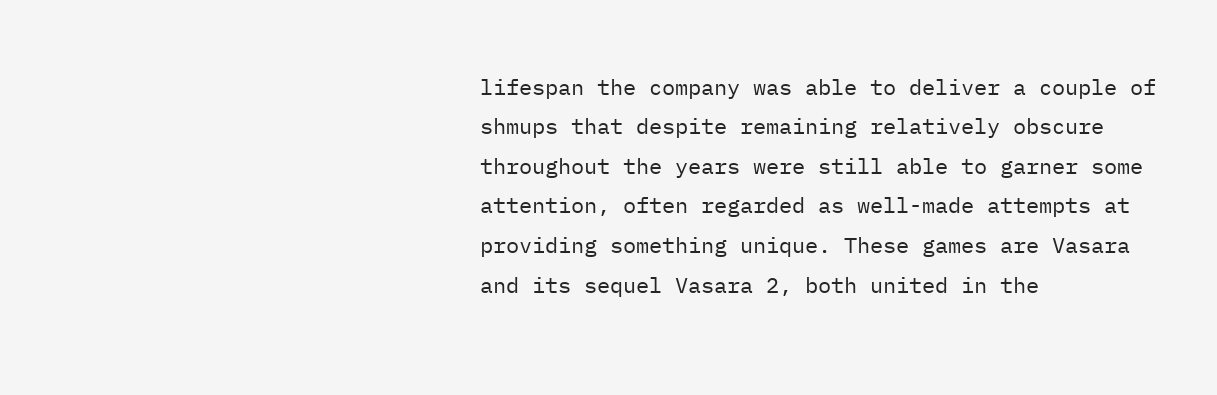lifespan the company was able to deliver a couple of shmups that despite remaining relatively obscure throughout the years were still able to garner some attention, often regarded as well-made attempts at providing something unique. These games are Vasara and its sequel Vasara 2, both united in the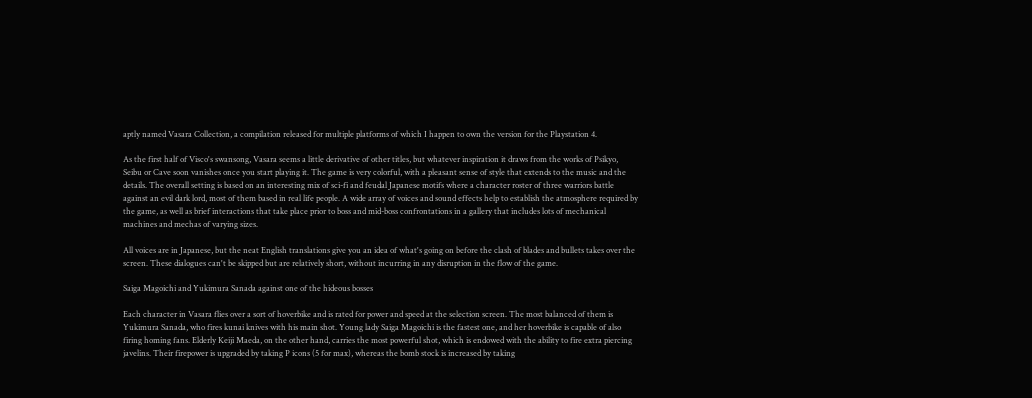aptly named Vasara Collection, a compilation released for multiple platforms of which I happen to own the version for the Playstation 4.

As the first half of Visco's swansong, Vasara seems a little derivative of other titles, but whatever inspiration it draws from the works of Psikyo, Seibu or Cave soon vanishes once you start playing it. The game is very colorful, with a pleasant sense of style that extends to the music and the details. The overall setting is based on an interesting mix of sci-fi and feudal Japanese motifs where a character roster of three warriors battle against an evil dark lord, most of them based in real life people. A wide array of voices and sound effects help to establish the atmosphere required by the game, as well as brief interactions that take place prior to boss and mid-boss confrontations in a gallery that includes lots of mechanical machines and mechas of varying sizes.

All voices are in Japanese, but the neat English translations give you an idea of what's going on before the clash of blades and bullets takes over the screen. These dialogues can't be skipped but are relatively short, without incurring in any disruption in the flow of the game.

Saiga Magoichi and Yukimura Sanada against one of the hideous bosses

Each character in Vasara flies over a sort of hoverbike and is rated for power and speed at the selection screen. The most balanced of them is Yukimura Sanada, who fires kunai knives with his main shot. Young lady Saiga Magoichi is the fastest one, and her hoverbike is capable of also firing homing fans. Elderly Keiji Maeda, on the other hand, carries the most powerful shot, which is endowed with the ability to fire extra piercing javelins. Their firepower is upgraded by taking P icons (5 for max), whereas the bomb stock is increased by taking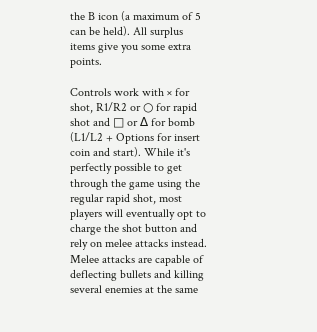the B icon (a maximum of 5 can be held). All surplus items give you some extra points.

Controls work with × for shot, R1/R2 or ○ for rapid shot and □ or ∆ for bomb (L1/L2 + Options for insert coin and start). While it's perfectly possible to get through the game using the regular rapid shot, most players will eventually opt to charge the shot button and rely on melee attacks instead. Melee attacks are capable of deflecting bullets and killing several enemies at the same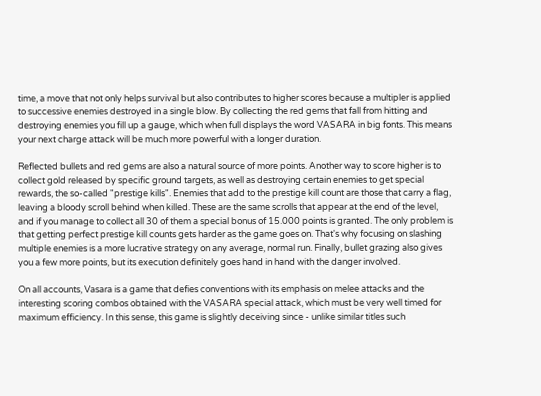time, a move that not only helps survival but also contributes to higher scores because a multipler is applied to successive enemies destroyed in a single blow. By collecting the red gems that fall from hitting and destroying enemies you fill up a gauge, which when full displays the word VASARA in big fonts. This means your next charge attack will be much more powerful with a longer duration.

Reflected bullets and red gems are also a natural source of more points. Another way to score higher is to collect gold released by specific ground targets, as well as destroying certain enemies to get special rewards, the so-called "prestige kills". Enemies that add to the prestige kill count are those that carry a flag, leaving a bloody scroll behind when killed. These are the same scrolls that appear at the end of the level, and if you manage to collect all 30 of them a special bonus of 15.000 points is granted. The only problem is that getting perfect prestige kill counts gets harder as the game goes on. That's why focusing on slashing multiple enemies is a more lucrative strategy on any average, normal run. Finally, bullet grazing also gives you a few more points, but its execution definitely goes hand in hand with the danger involved.

On all accounts, Vasara is a game that defies conventions with its emphasis on melee attacks and the interesting scoring combos obtained with the VASARA special attack, which must be very well timed for maximum efficiency. In this sense, this game is slightly deceiving since - unlike similar titles such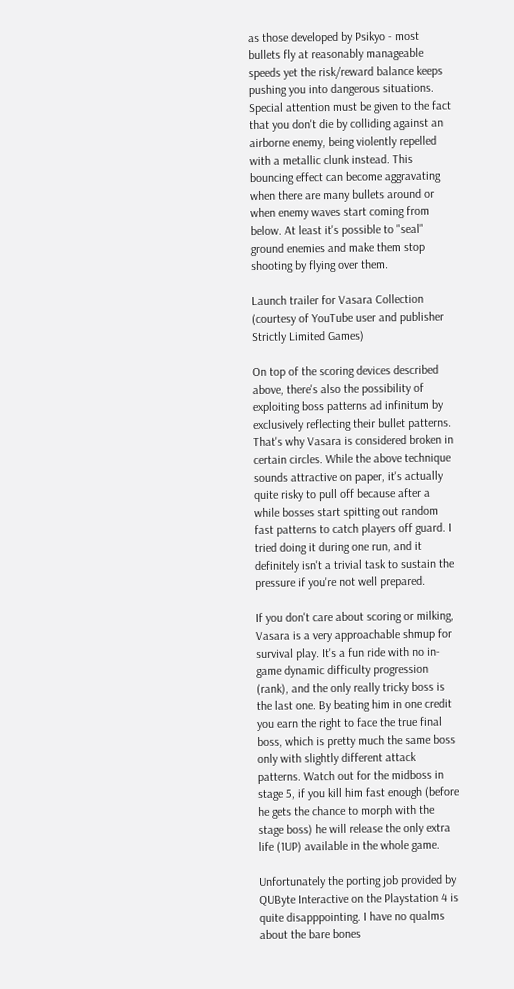as those developed by Psikyo - most bullets fly at reasonably manageable speeds yet the risk/reward balance keeps pushing you into dangerous situations. Special attention must be given to the fact that you don't die by colliding against an airborne enemy, being violently repelled with a metallic clunk instead. This bouncing effect can become aggravating when there are many bullets around or when enemy waves start coming from below. At least it's possible to "seal" ground enemies and make them stop shooting by flying over them.

Launch trailer for Vasara Collection
(courtesy of YouTube user and publisher Strictly Limited Games)

On top of the scoring devices described above, there's also the possibility of exploiting boss patterns ad infinitum by exclusively reflecting their bullet patterns. That's why Vasara is considered broken in certain circles. While the above technique sounds attractive on paper, it's actually quite risky to pull off because after a while bosses start spitting out random fast patterns to catch players off guard. I tried doing it during one run, and it definitely isn't a trivial task to sustain the pressure if you're not well prepared.

If you don't care about scoring or milking, Vasara is a very approachable shmup for survival play. It's a fun ride with no in-game dynamic difficulty progression (rank), and the only really tricky boss is the last one. By beating him in one credit you earn the right to face the true final boss, which is pretty much the same boss only with slightly different attack patterns. Watch out for the midboss in stage 5, if you kill him fast enough (before he gets the chance to morph with the stage boss) he will release the only extra life (1UP) available in the whole game.

Unfortunately the porting job provided by QUByte Interactive on the Playstation 4 is quite disapppointing. I have no qualms about the bare bones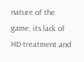nature of the game, its lack of HD treatment and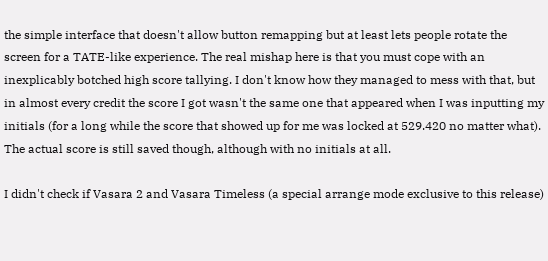the simple interface that doesn't allow button remapping but at least lets people rotate the screen for a TATE-like experience. The real mishap here is that you must cope with an inexplicably botched high score tallying. I don't know how they managed to mess with that, but in almost every credit the score I got wasn't the same one that appeared when I was inputting my initials (for a long while the score that showed up for me was locked at 529.420 no matter what). The actual score is still saved though, although with no initials at all.

I didn't check if Vasara 2 and Vasara Timeless (a special arrange mode exclusive to this release)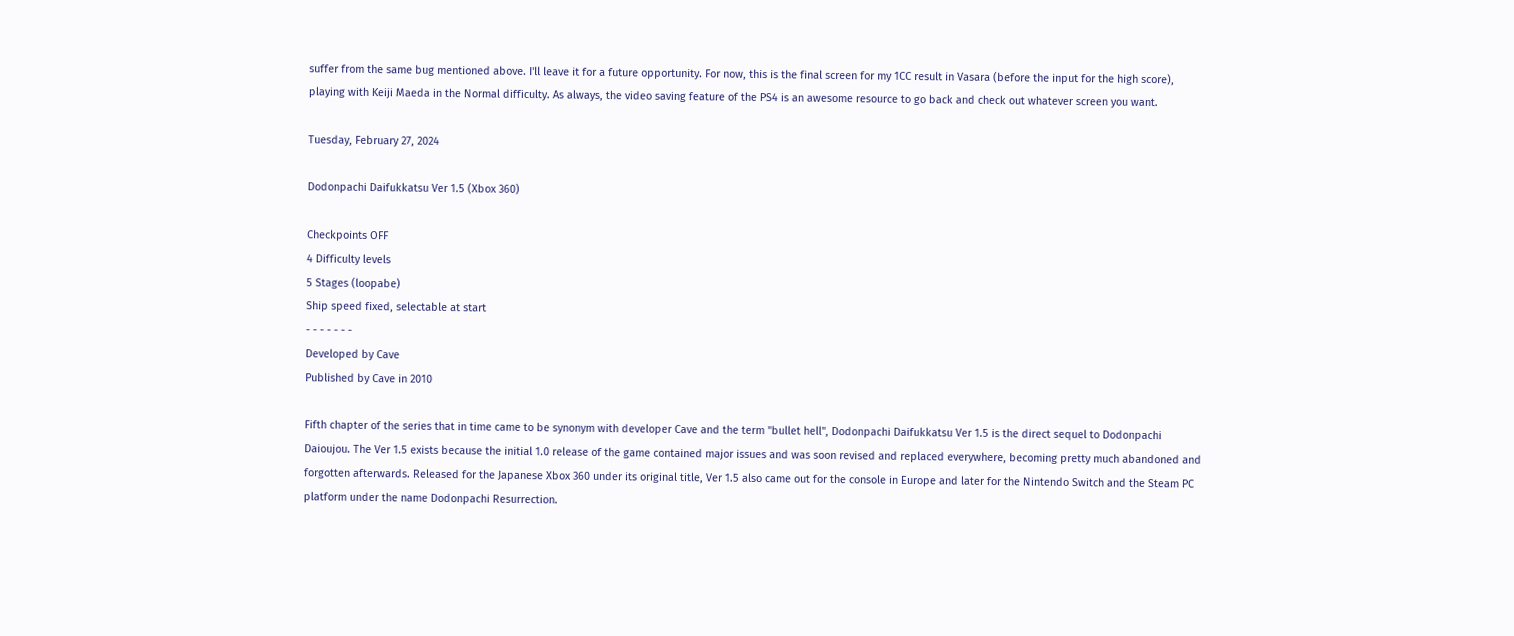suffer from the same bug mentioned above. I'll leave it for a future opportunity. For now, this is the final screen for my 1CC result in Vasara (before the input for the high score), playing with Keiji Maeda in the Normal difficulty. As always, the video saving feature of the PS4 is an awesome resource to go back and check out whatever screen you want.

Tuesday, February 27, 2024

Dodonpachi Daifukkatsu Ver 1.5 (Xbox 360)

Checkpoints OFF
4 Difficulty levels
5 Stages (loopabe)
Ship speed fixed, selectable at start
- - - - - - -
Developed by Cave
Published by Cave in 2010

Fifth chapter of the series that in time came to be synonym with developer Cave and the term "bullet hell", Dodonpachi Daifukkatsu Ver 1.5 is the direct sequel to Dodonpachi Daioujou. The Ver 1.5 exists because the initial 1.0 release of the game contained major issues and was soon revised and replaced everywhere, becoming pretty much abandoned and forgotten afterwards. Released for the Japanese Xbox 360 under its original title, Ver 1.5 also came out for the console in Europe and later for the Nintendo Switch and the Steam PC platform under the name Dodonpachi Resurrection.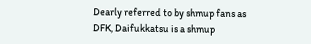Dearly referred to by shmup fans as DFK, Daifukkatsu is a shmup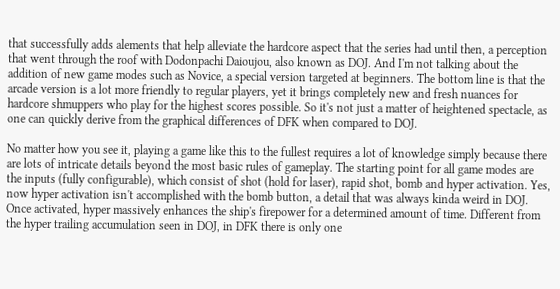that successfully adds alements that help alleviate the hardcore aspect that the series had until then, a perception that went through the roof with Dodonpachi Daioujou, also known as DOJ. And I'm not talking about the addition of new game modes such as Novice, a special version targeted at beginners. The bottom line is that the arcade version is a lot more friendly to regular players, yet it brings completely new and fresh nuances for hardcore shmuppers who play for the highest scores possible. So it's not just a matter of heightened spectacle, as one can quickly derive from the graphical differences of DFK when compared to DOJ.

No matter how you see it, playing a game like this to the fullest requires a lot of knowledge simply because there are lots of intricate details beyond the most basic rules of gameplay. The starting point for all game modes are the inputs (fully configurable), which consist of shot (hold for laser), rapid shot, bomb and hyper activation. Yes, now hyper activation isn't accomplished with the bomb button, a detail that was always kinda weird in DOJ. Once activated, hyper massively enhances the ship's firepower for a determined amount of time. Different from the hyper trailing accumulation seen in DOJ, in DFK there is only one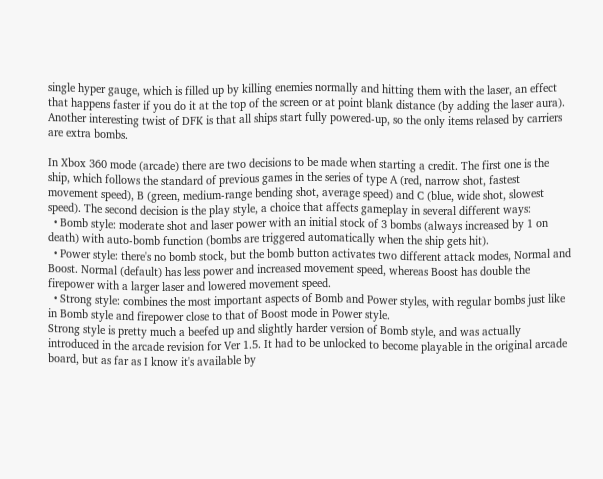single hyper gauge, which is filled up by killing enemies normally and hitting them with the laser, an effect that happens faster if you do it at the top of the screen or at point blank distance (by adding the laser aura). Another interesting twist of DFK is that all ships start fully powered-up, so the only items relased by carriers are extra bombs.

In Xbox 360 mode (arcade) there are two decisions to be made when starting a credit. The first one is the ship, which follows the standard of previous games in the series of type A (red, narrow shot, fastest movement speed), B (green, medium-range bending shot, average speed) and C (blue, wide shot, slowest speed). The second decision is the play style, a choice that affects gameplay in several different ways:
  • Bomb style: moderate shot and laser power with an initial stock of 3 bombs (always increased by 1 on death) with auto-bomb function (bombs are triggered automatically when the ship gets hit).
  • Power style: there's no bomb stock, but the bomb button activates two different attack modes, Normal and Boost. Normal (default) has less power and increased movement speed, whereas Boost has double the firepower with a larger laser and lowered movement speed.
  • Strong style: combines the most important aspects of Bomb and Power styles, with regular bombs just like in Bomb style and firepower close to that of Boost mode in Power style.
Strong style is pretty much a beefed up and slightly harder version of Bomb style, and was actually introduced in the arcade revision for Ver 1.5. It had to be unlocked to become playable in the original arcade board, but as far as I know it's available by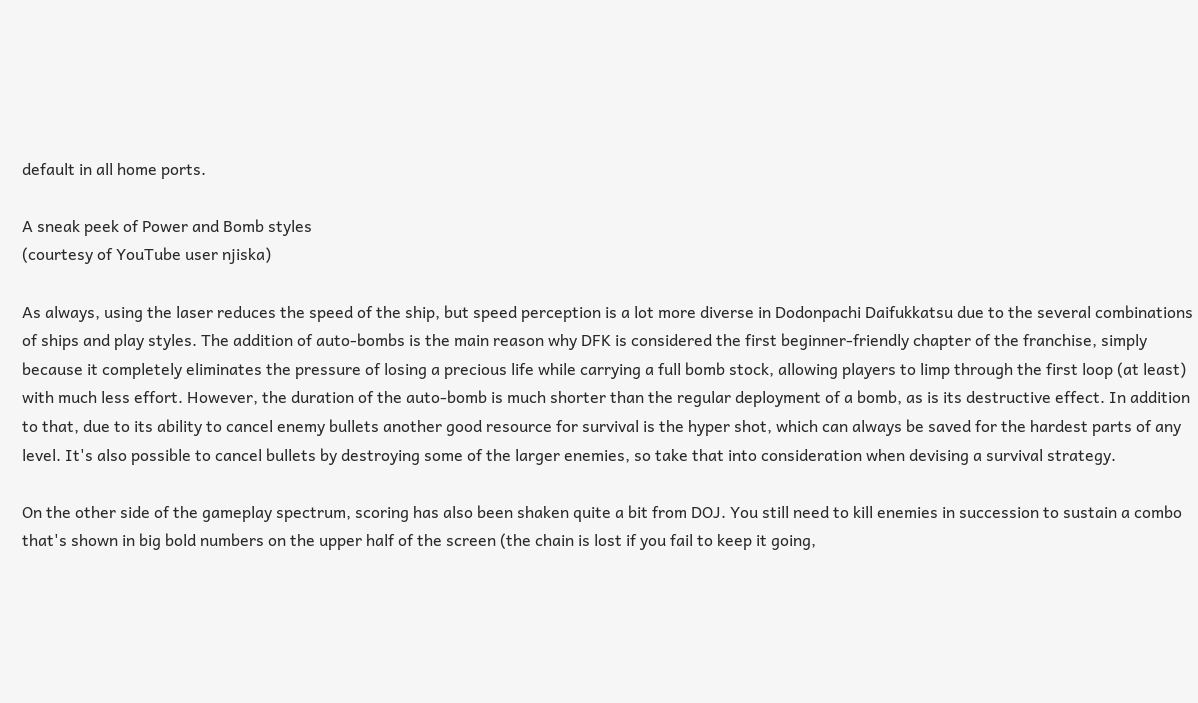default in all home ports.

A sneak peek of Power and Bomb styles
(courtesy of YouTube user njiska)

As always, using the laser reduces the speed of the ship, but speed perception is a lot more diverse in Dodonpachi Daifukkatsu due to the several combinations of ships and play styles. The addition of auto-bombs is the main reason why DFK is considered the first beginner-friendly chapter of the franchise, simply because it completely eliminates the pressure of losing a precious life while carrying a full bomb stock, allowing players to limp through the first loop (at least) with much less effort. However, the duration of the auto-bomb is much shorter than the regular deployment of a bomb, as is its destructive effect. In addition to that, due to its ability to cancel enemy bullets another good resource for survival is the hyper shot, which can always be saved for the hardest parts of any level. It's also possible to cancel bullets by destroying some of the larger enemies, so take that into consideration when devising a survival strategy.

On the other side of the gameplay spectrum, scoring has also been shaken quite a bit from DOJ. You still need to kill enemies in succession to sustain a combo that's shown in big bold numbers on the upper half of the screen (the chain is lost if you fail to keep it going,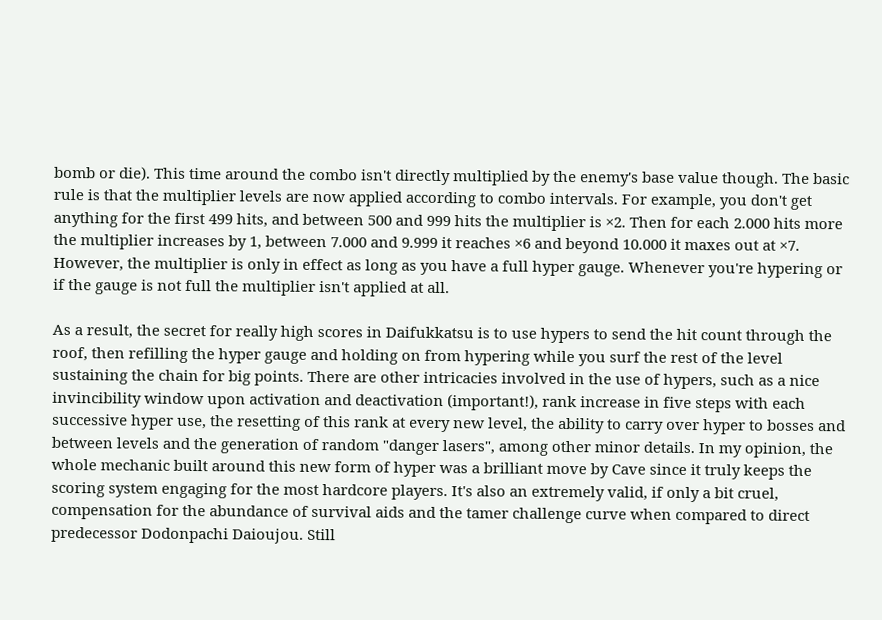bomb or die). This time around the combo isn't directly multiplied by the enemy's base value though. The basic rule is that the multiplier levels are now applied according to combo intervals. For example, you don't get anything for the first 499 hits, and between 500 and 999 hits the multiplier is ×2. Then for each 2.000 hits more the multiplier increases by 1, between 7.000 and 9.999 it reaches ×6 and beyond 10.000 it maxes out at ×7. However, the multiplier is only in effect as long as you have a full hyper gauge. Whenever you're hypering or if the gauge is not full the multiplier isn't applied at all.

As a result, the secret for really high scores in Daifukkatsu is to use hypers to send the hit count through the roof, then refilling the hyper gauge and holding on from hypering while you surf the rest of the level sustaining the chain for big points. There are other intricacies involved in the use of hypers, such as a nice invincibility window upon activation and deactivation (important!), rank increase in five steps with each successive hyper use, the resetting of this rank at every new level, the ability to carry over hyper to bosses and between levels and the generation of random "danger lasers", among other minor details. In my opinion, the whole mechanic built around this new form of hyper was a brilliant move by Cave since it truly keeps the scoring system engaging for the most hardcore players. It's also an extremely valid, if only a bit cruel, compensation for the abundance of survival aids and the tamer challenge curve when compared to direct predecessor Dodonpachi Daioujou. Still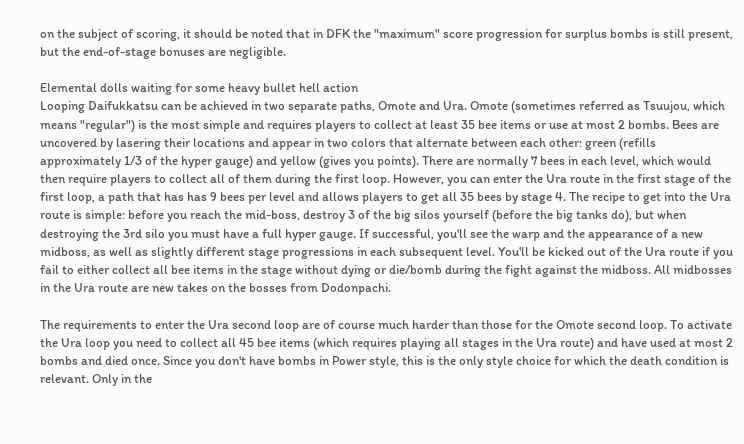on the subject of scoring, it should be noted that in DFK the "maximum" score progression for surplus bombs is still present, but the end-of-stage bonuses are negligible.

Elemental dolls waiting for some heavy bullet hell action
Looping Daifukkatsu can be achieved in two separate paths, Omote and Ura. Omote (sometimes referred as Tsuujou, which means "regular") is the most simple and requires players to collect at least 35 bee items or use at most 2 bombs. Bees are uncovered by lasering their locations and appear in two colors that alternate between each other: green (refills approximately 1/3 of the hyper gauge) and yellow (gives you points). There are normally 7 bees in each level, which would then require players to collect all of them during the first loop. However, you can enter the Ura route in the first stage of the first loop, a path that has has 9 bees per level and allows players to get all 35 bees by stage 4. The recipe to get into the Ura route is simple: before you reach the mid-boss, destroy 3 of the big silos yourself (before the big tanks do), but when destroying the 3rd silo you must have a full hyper gauge. If successful, you'll see the warp and the appearance of a new midboss, as well as slightly different stage progressions in each subsequent level. You'll be kicked out of the Ura route if you fail to either collect all bee items in the stage without dying or die/bomb during the fight against the midboss. All midbosses in the Ura route are new takes on the bosses from Dodonpachi.

The requirements to enter the Ura second loop are of course much harder than those for the Omote second loop. To activate the Ura loop you need to collect all 45 bee items (which requires playing all stages in the Ura route) and have used at most 2 bombs and died once. Since you don't have bombs in Power style, this is the only style choice for which the death condition is relevant. Only in the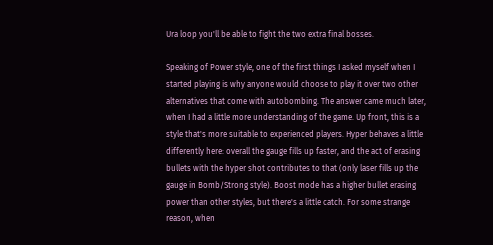Ura loop you'll be able to fight the two extra final bosses.

Speaking of Power style, one of the first things I asked myself when I started playing is why anyone would choose to play it over two other alternatives that come with autobombing. The answer came much later, when I had a little more understanding of the game. Up front, this is a style that's more suitable to experienced players. Hyper behaves a little differently here: overall the gauge fills up faster, and the act of erasing bullets with the hyper shot contributes to that (only laser fills up the gauge in Bomb/Strong style). Boost mode has a higher bullet erasing power than other styles, but there's a little catch. For some strange reason, when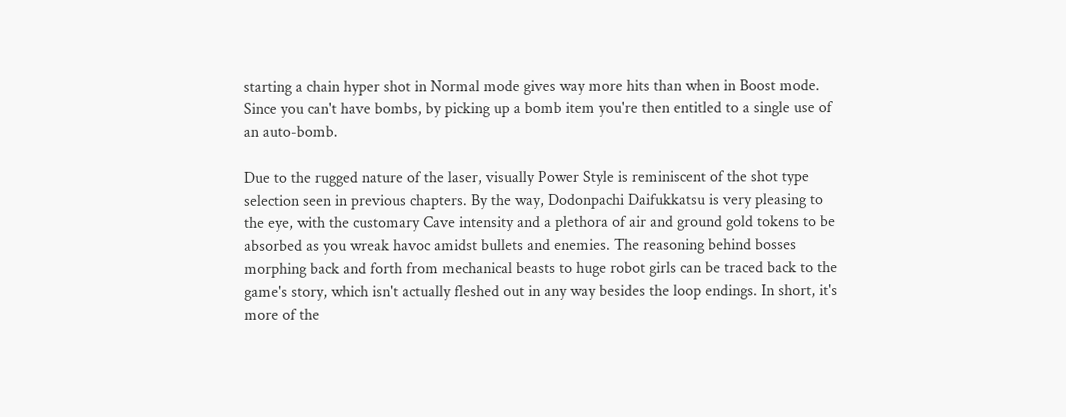starting a chain hyper shot in Normal mode gives way more hits than when in Boost mode. Since you can't have bombs, by picking up a bomb item you're then entitled to a single use of an auto-bomb.

Due to the rugged nature of the laser, visually Power Style is reminiscent of the shot type selection seen in previous chapters. By the way, Dodonpachi Daifukkatsu is very pleasing to the eye, with the customary Cave intensity and a plethora of air and ground gold tokens to be absorbed as you wreak havoc amidst bullets and enemies. The reasoning behind bosses morphing back and forth from mechanical beasts to huge robot girls can be traced back to the game's story, which isn't actually fleshed out in any way besides the loop endings. In short, it's more of the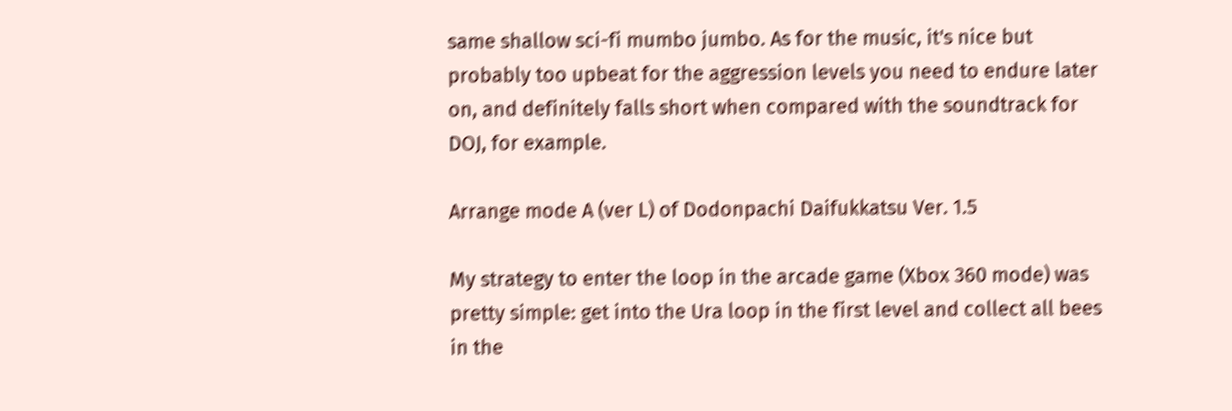same shallow sci-fi mumbo jumbo. As for the music, it's nice but probably too upbeat for the aggression levels you need to endure later on, and definitely falls short when compared with the soundtrack for DOJ, for example.

Arrange mode A (ver L) of Dodonpachi Daifukkatsu Ver. 1.5

My strategy to enter the loop in the arcade game (Xbox 360 mode) was pretty simple: get into the Ura loop in the first level and collect all bees in the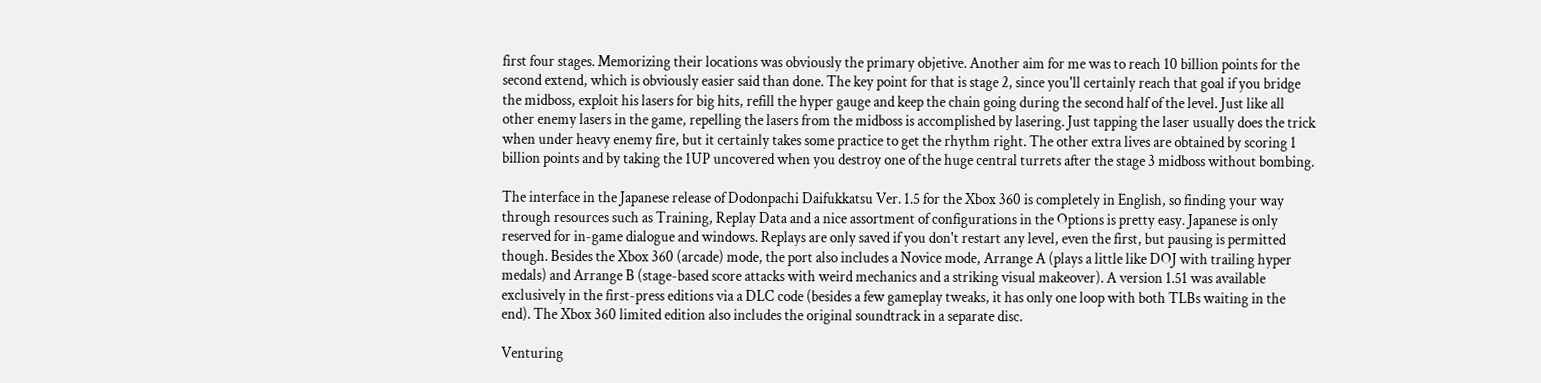first four stages. Memorizing their locations was obviously the primary objetive. Another aim for me was to reach 10 billion points for the second extend, which is obviously easier said than done. The key point for that is stage 2, since you'll certainly reach that goal if you bridge the midboss, exploit his lasers for big hits, refill the hyper gauge and keep the chain going during the second half of the level. Just like all other enemy lasers in the game, repelling the lasers from the midboss is accomplished by lasering. Just tapping the laser usually does the trick when under heavy enemy fire, but it certainly takes some practice to get the rhythm right. The other extra lives are obtained by scoring 1 billion points and by taking the 1UP uncovered when you destroy one of the huge central turrets after the stage 3 midboss without bombing.

The interface in the Japanese release of Dodonpachi Daifukkatsu Ver. 1.5 for the Xbox 360 is completely in English, so finding your way through resources such as Training, Replay Data and a nice assortment of configurations in the Options is pretty easy. Japanese is only reserved for in-game dialogue and windows. Replays are only saved if you don't restart any level, even the first, but pausing is permitted though. Besides the Xbox 360 (arcade) mode, the port also includes a Novice mode, Arrange A (plays a little like DOJ with trailing hyper medals) and Arrange B (stage-based score attacks with weird mechanics and a striking visual makeover). A version 1.51 was available exclusively in the first-press editions via a DLC code (besides a few gameplay tweaks, it has only one loop with both TLBs waiting in the end). The Xbox 360 limited edition also includes the original soundtrack in a separate disc.

Venturing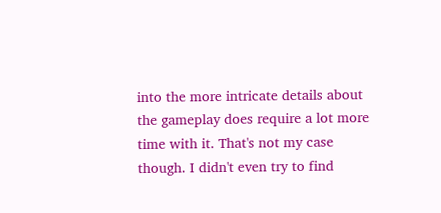into the more intricate details about the gameplay does require a lot more time with it. That's not my case though. I didn't even try to find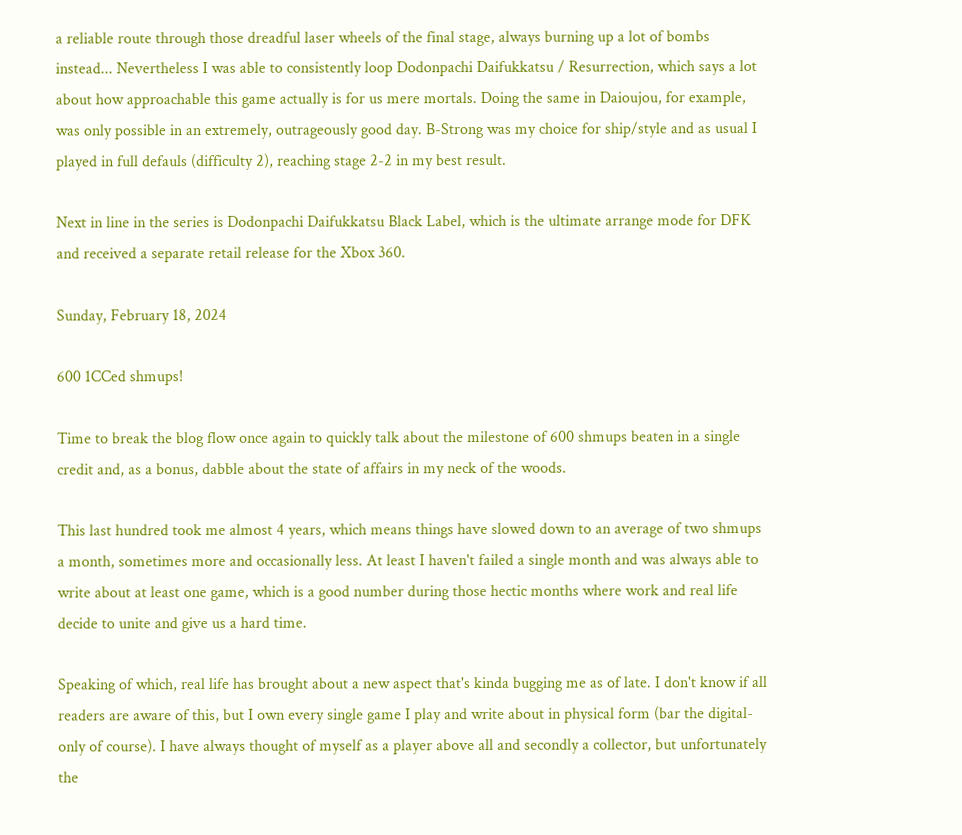a reliable route through those dreadful laser wheels of the final stage, always burning up a lot of bombs instead... Nevertheless I was able to consistently loop Dodonpachi Daifukkatsu / Resurrection, which says a lot about how approachable this game actually is for us mere mortals. Doing the same in Daioujou, for example, was only possible in an extremely, outrageously good day. B-Strong was my choice for ship/style and as usual I played in full defauls (difficulty 2), reaching stage 2-2 in my best result.

Next in line in the series is Dodonpachi Daifukkatsu Black Label, which is the ultimate arrange mode for DFK and received a separate retail release for the Xbox 360.

Sunday, February 18, 2024

600 1CCed shmups!

Time to break the blog flow once again to quickly talk about the milestone of 600 shmups beaten in a single credit and, as a bonus, dabble about the state of affairs in my neck of the woods.

This last hundred took me almost 4 years, which means things have slowed down to an average of two shmups a month, sometimes more and occasionally less. At least I haven't failed a single month and was always able to write about at least one game, which is a good number during those hectic months where work and real life decide to unite and give us a hard time.

Speaking of which, real life has brought about a new aspect that's kinda bugging me as of late. I don't know if all readers are aware of this, but I own every single game I play and write about in physical form (bar the digital-only of course). I have always thought of myself as a player above all and secondly a collector, but unfortunately the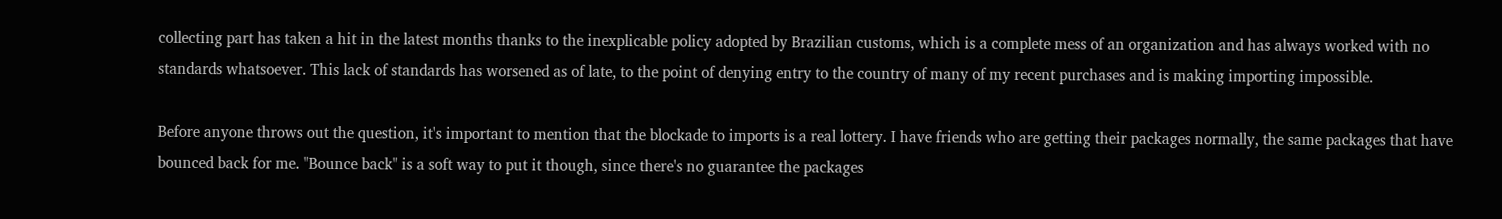collecting part has taken a hit in the latest months thanks to the inexplicable policy adopted by Brazilian customs, which is a complete mess of an organization and has always worked with no standards whatsoever. This lack of standards has worsened as of late, to the point of denying entry to the country of many of my recent purchases and is making importing impossible.

Before anyone throws out the question, it's important to mention that the blockade to imports is a real lottery. I have friends who are getting their packages normally, the same packages that have bounced back for me. "Bounce back" is a soft way to put it though, since there's no guarantee the packages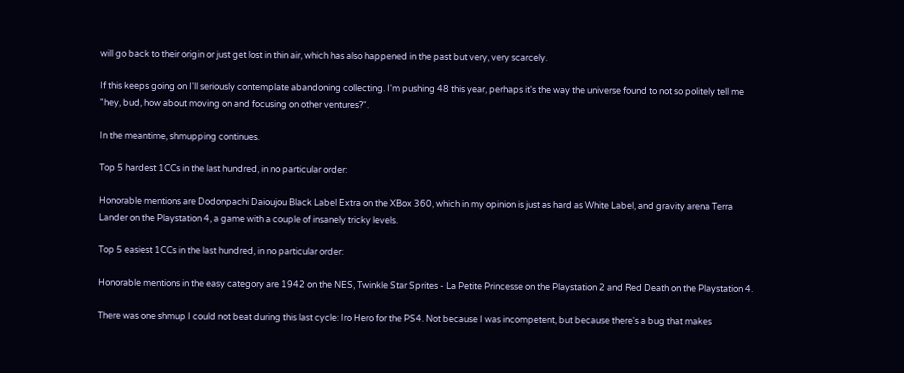will go back to their origin or just get lost in thin air, which has also happened in the past but very, very scarcely.

If this keeps going on I'll seriously contemplate abandoning collecting. I'm pushing 48 this year, perhaps it's the way the universe found to not so politely tell me "hey, bud, how about moving on and focusing on other ventures?".

In the meantime, shmupping continues.

Top 5 hardest 1CCs in the last hundred, in no particular order:

Honorable mentions are Dodonpachi Daioujou Black Label Extra on the XBox 360, which in my opinion is just as hard as White Label, and gravity arena Terra Lander on the Playstation 4, a game with a couple of insanely tricky levels.

Top 5 easiest 1CCs in the last hundred, in no particular order:

Honorable mentions in the easy category are 1942 on the NES, Twinkle Star Sprites - La Petite Princesse on the Playstation 2 and Red Death on the Playstation 4.

There was one shmup I could not beat during this last cycle: Iro Hero for the PS4. Not because I was incompetent, but because there's a bug that makes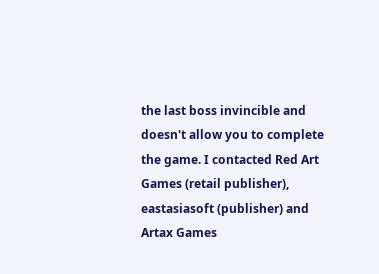the last boss invincible and doesn't allow you to complete the game. I contacted Red Art Games (retail publisher), eastasiasoft (publisher) and Artax Games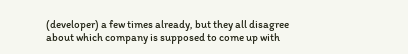(developer) a few times already, but they all disagree about which company is supposed to come up with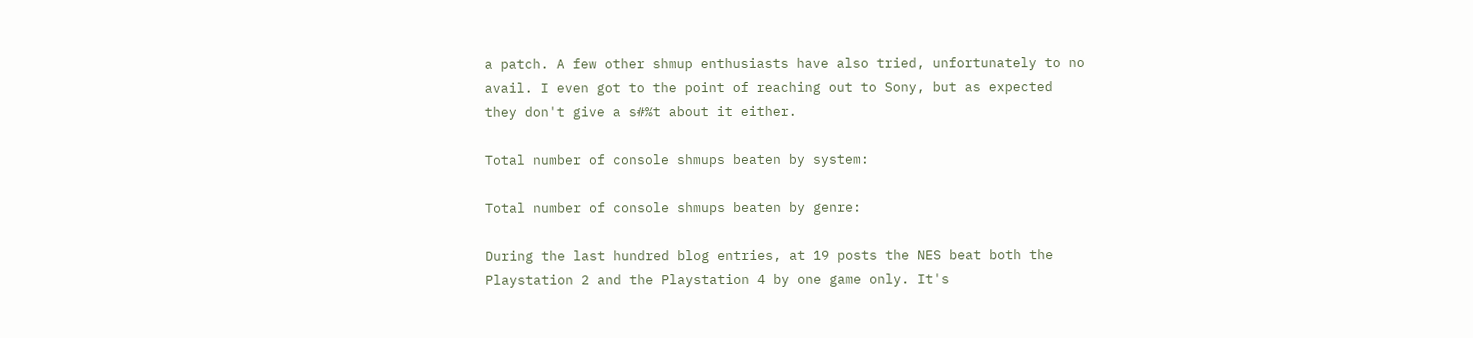a patch. A few other shmup enthusiasts have also tried, unfortunately to no avail. I even got to the point of reaching out to Sony, but as expected they don't give a s#%t about it either.

Total number of console shmups beaten by system:

Total number of console shmups beaten by genre:

During the last hundred blog entries, at 19 posts the NES beat both the Playstation 2 and the Playstation 4 by one game only. It's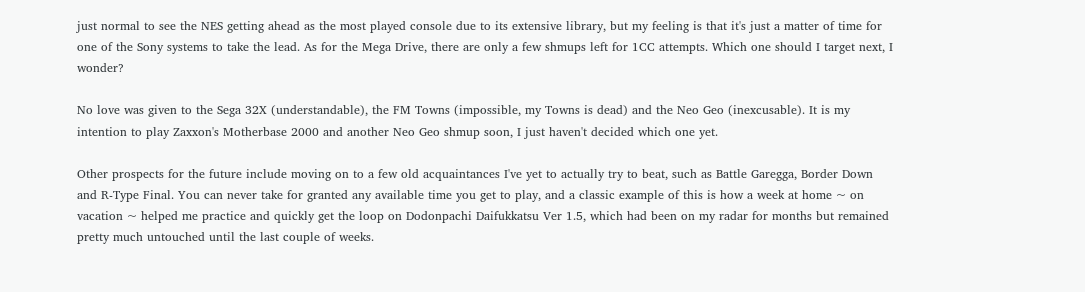just normal to see the NES getting ahead as the most played console due to its extensive library, but my feeling is that it's just a matter of time for one of the Sony systems to take the lead. As for the Mega Drive, there are only a few shmups left for 1CC attempts. Which one should I target next, I wonder?

No love was given to the Sega 32X (understandable), the FM Towns (impossible, my Towns is dead) and the Neo Geo (inexcusable). It is my intention to play Zaxxon's Motherbase 2000 and another Neo Geo shmup soon, I just haven't decided which one yet.

Other prospects for the future include moving on to a few old acquaintances I've yet to actually try to beat, such as Battle Garegga, Border Down and R-Type Final. You can never take for granted any available time you get to play, and a classic example of this is how a week at home ~ on vacation ~ helped me practice and quickly get the loop on Dodonpachi Daifukkatsu Ver 1.5, which had been on my radar for months but remained pretty much untouched until the last couple of weeks.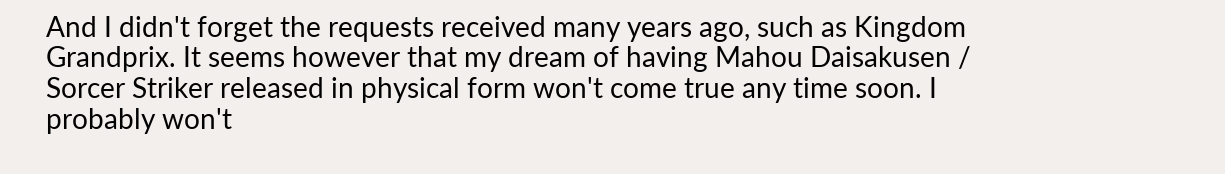And I didn't forget the requests received many years ago, such as Kingdom Grandprix. It seems however that my dream of having Mahou Daisakusen / Sorcer Striker released in physical form won't come true any time soon. I probably won't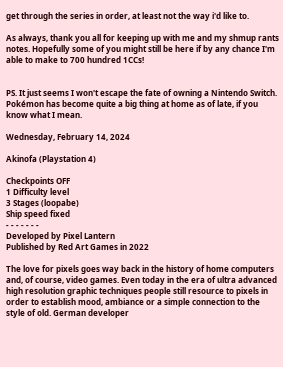get through the series in order, at least not the way i'd like to.

As always, thank you all for keeping up with me and my shmup rants notes. Hopefully some of you might still be here if by any chance I'm able to make to 700 hundred 1CCs!


PS. It just seems I won't escape the fate of owning a Nintendo Switch. Pokémon has become quite a big thing at home as of late, if you know what I mean.

Wednesday, February 14, 2024

Akinofa (Playstation 4)

Checkpoints OFF
1 Difficulty level
3 Stages (loopabe)
Ship speed fixed
- - - - - - -
Developed by Pixel Lantern
Published by Red Art Games in 2022

The love for pixels goes way back in the history of home computers and, of course, video games. Even today in the era of ultra advanced high resolution graphic techniques people still resource to pixels in order to establish mood, ambiance or a simple connection to the style of old. German developer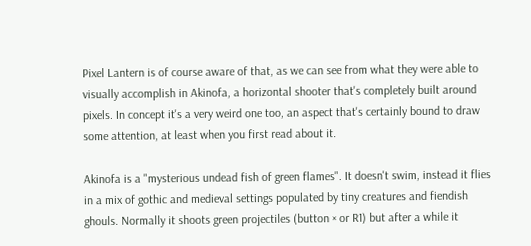Pixel Lantern is of course aware of that, as we can see from what they were able to visually accomplish in Akinofa, a horizontal shooter that's completely built around pixels. In concept it's a very weird one too, an aspect that's certainly bound to draw some attention, at least when you first read about it.

Akinofa is a "mysterious undead fish of green flames". It doesn't swim, instead it flies in a mix of gothic and medieval settings populated by tiny creatures and fiendish ghouls. Normally it shoots green projectiles (button × or R1) but after a while it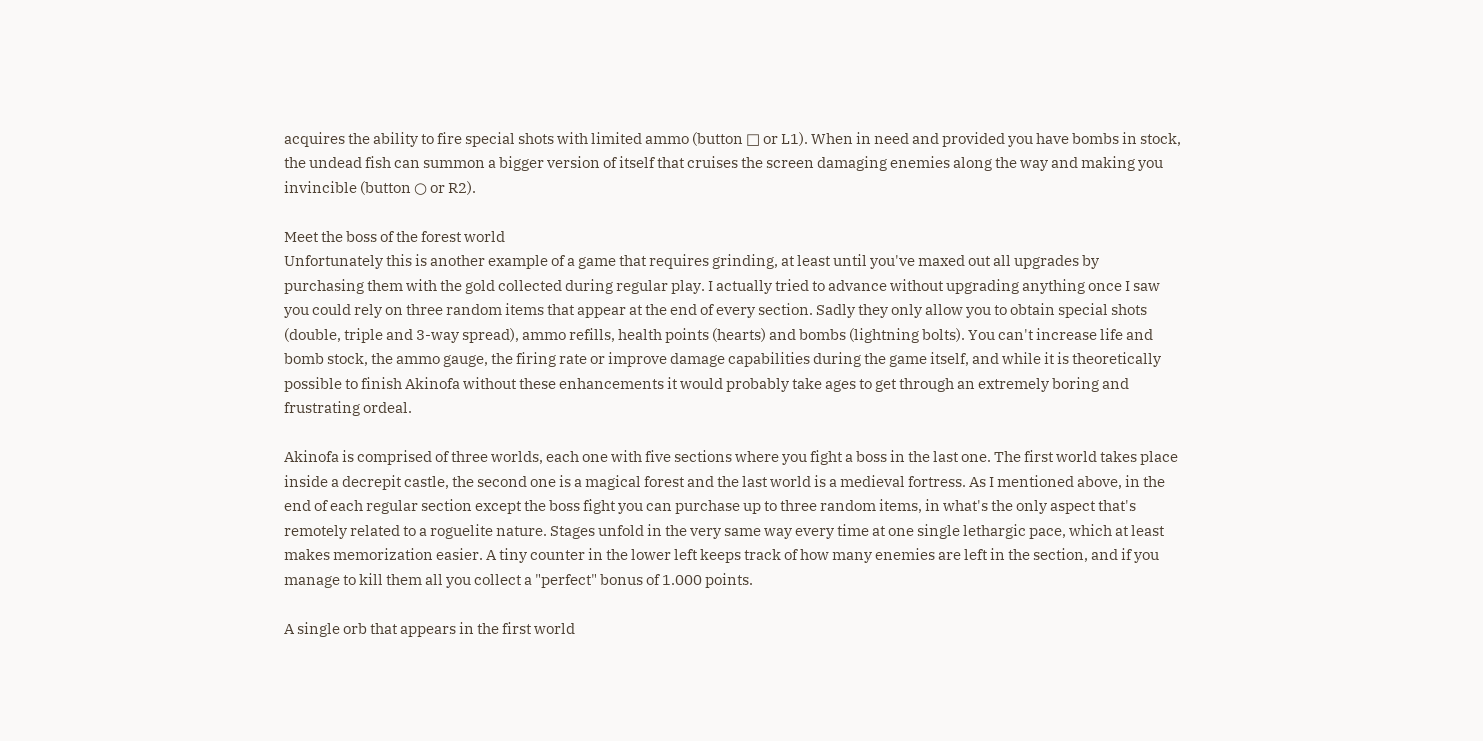acquires the ability to fire special shots with limited ammo (button □ or L1). When in need and provided you have bombs in stock, the undead fish can summon a bigger version of itself that cruises the screen damaging enemies along the way and making you invincible (button ○ or R2).

Meet the boss of the forest world
Unfortunately this is another example of a game that requires grinding, at least until you've maxed out all upgrades by purchasing them with the gold collected during regular play. I actually tried to advance without upgrading anything once I saw you could rely on three random items that appear at the end of every section. Sadly they only allow you to obtain special shots (double, triple and 3-way spread), ammo refills, health points (hearts) and bombs (lightning bolts). You can't increase life and bomb stock, the ammo gauge, the firing rate or improve damage capabilities during the game itself, and while it is theoretically possible to finish Akinofa without these enhancements it would probably take ages to get through an extremely boring and frustrating ordeal.

Akinofa is comprised of three worlds, each one with five sections where you fight a boss in the last one. The first world takes place inside a decrepit castle, the second one is a magical forest and the last world is a medieval fortress. As I mentioned above, in the end of each regular section except the boss fight you can purchase up to three random items, in what's the only aspect that's remotely related to a roguelite nature. Stages unfold in the very same way every time at one single lethargic pace, which at least makes memorization easier. A tiny counter in the lower left keeps track of how many enemies are left in the section, and if you manage to kill them all you collect a "perfect" bonus of 1.000 points.

A single orb that appears in the first world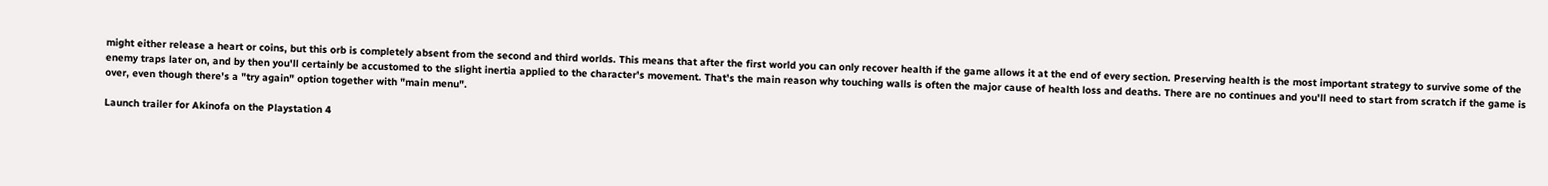might either release a heart or coins, but this orb is completely absent from the second and third worlds. This means that after the first world you can only recover health if the game allows it at the end of every section. Preserving health is the most important strategy to survive some of the enemy traps later on, and by then you'll certainly be accustomed to the slight inertia applied to the character's movement. That's the main reason why touching walls is often the major cause of health loss and deaths. There are no continues and you'll need to start from scratch if the game is over, even though there's a "try again" option together with "main menu".

Launch trailer for Akinofa on the Playstation 4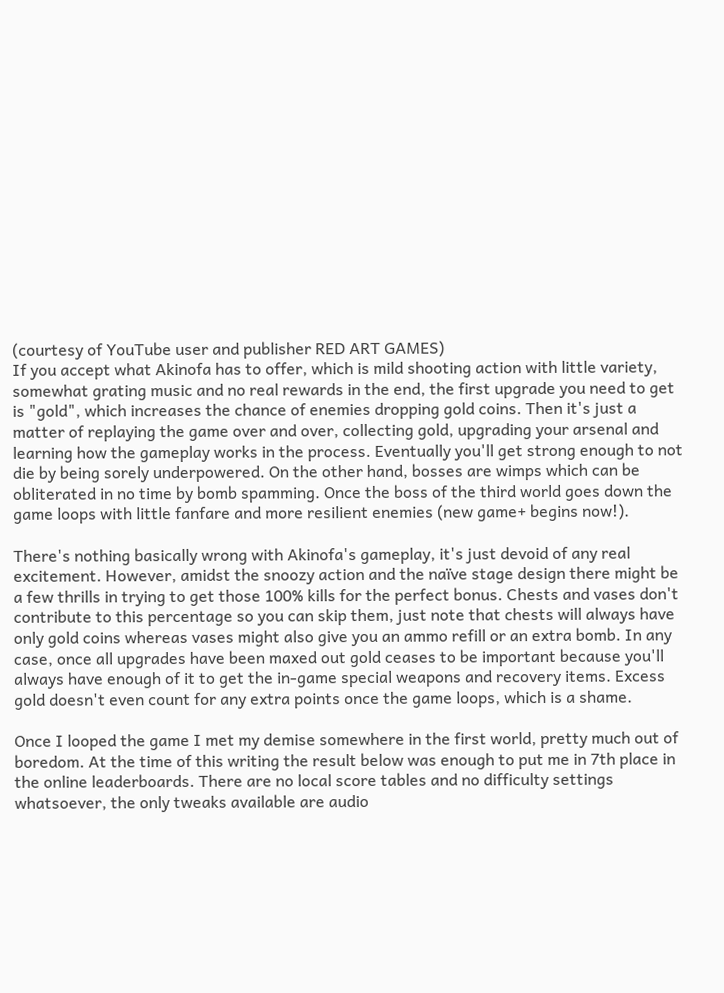(courtesy of YouTube user and publisher RED ART GAMES)
If you accept what Akinofa has to offer, which is mild shooting action with little variety, somewhat grating music and no real rewards in the end, the first upgrade you need to get is "gold", which increases the chance of enemies dropping gold coins. Then it's just a matter of replaying the game over and over, collecting gold, upgrading your arsenal and learning how the gameplay works in the process. Eventually you'll get strong enough to not die by being sorely underpowered. On the other hand, bosses are wimps which can be obliterated in no time by bomb spamming. Once the boss of the third world goes down the game loops with little fanfare and more resilient enemies (new game+ begins now!).

There's nothing basically wrong with Akinofa's gameplay, it's just devoid of any real excitement. However, amidst the snoozy action and the naïve stage design there might be a few thrills in trying to get those 100% kills for the perfect bonus. Chests and vases don't contribute to this percentage so you can skip them, just note that chests will always have only gold coins whereas vases might also give you an ammo refill or an extra bomb. In any case, once all upgrades have been maxed out gold ceases to be important because you'll always have enough of it to get the in-game special weapons and recovery items. Excess gold doesn't even count for any extra points once the game loops, which is a shame.

Once I looped the game I met my demise somewhere in the first world, pretty much out of boredom. At the time of this writing the result below was enough to put me in 7th place in the online leaderboards. There are no local score tables and no difficulty settings whatsoever, the only tweaks available are audio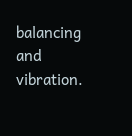balancing and vibration.